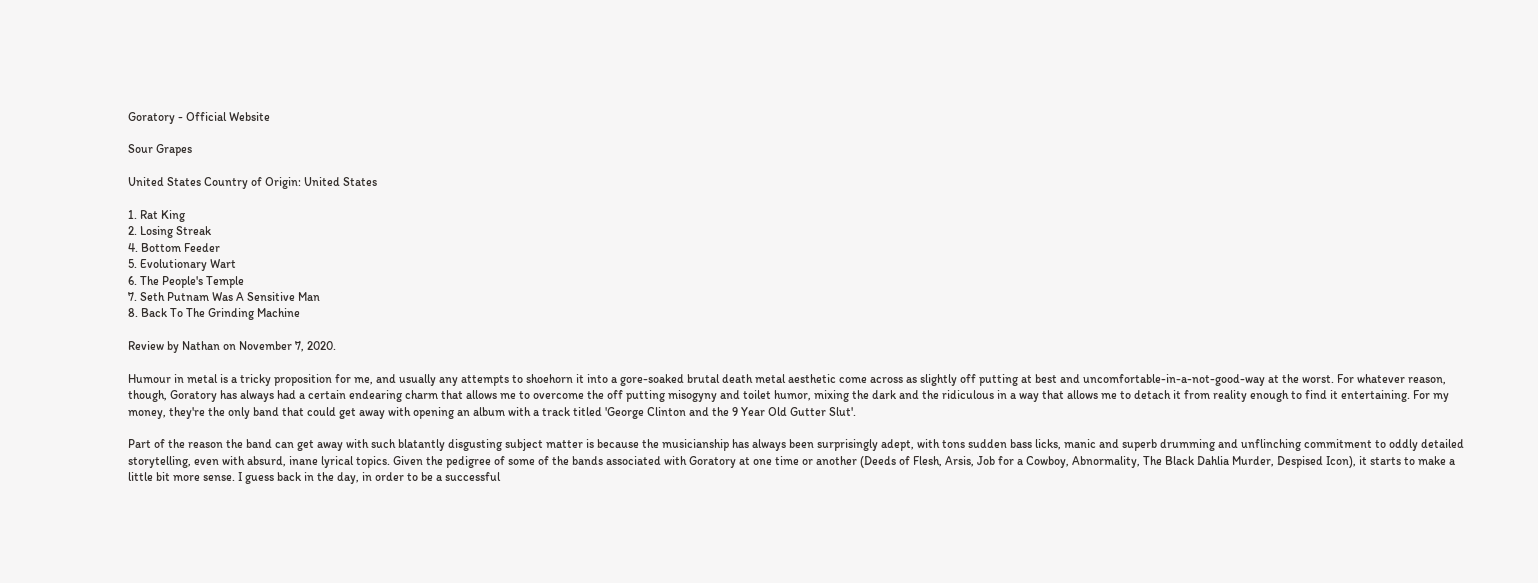Goratory - Official Website

Sour Grapes

United States Country of Origin: United States

1. Rat King
2. Losing Streak
4. Bottom Feeder
5. Evolutionary Wart
6. The People's Temple
7. Seth Putnam Was A Sensitive Man
8. Back To The Grinding Machine

Review by Nathan on November 7, 2020.

Humour in metal is a tricky proposition for me, and usually any attempts to shoehorn it into a gore-soaked brutal death metal aesthetic come across as slightly off putting at best and uncomfortable-in-a-not-good-way at the worst. For whatever reason, though, Goratory has always had a certain endearing charm that allows me to overcome the off putting misogyny and toilet humor, mixing the dark and the ridiculous in a way that allows me to detach it from reality enough to find it entertaining. For my money, they're the only band that could get away with opening an album with a track titled 'George Clinton and the 9 Year Old Gutter Slut'.

Part of the reason the band can get away with such blatantly disgusting subject matter is because the musicianship has always been surprisingly adept, with tons sudden bass licks, manic and superb drumming and unflinching commitment to oddly detailed storytelling, even with absurd, inane lyrical topics. Given the pedigree of some of the bands associated with Goratory at one time or another (Deeds of Flesh, Arsis, Job for a Cowboy, Abnormality, The Black Dahlia Murder, Despised Icon), it starts to make a little bit more sense. I guess back in the day, in order to be a successful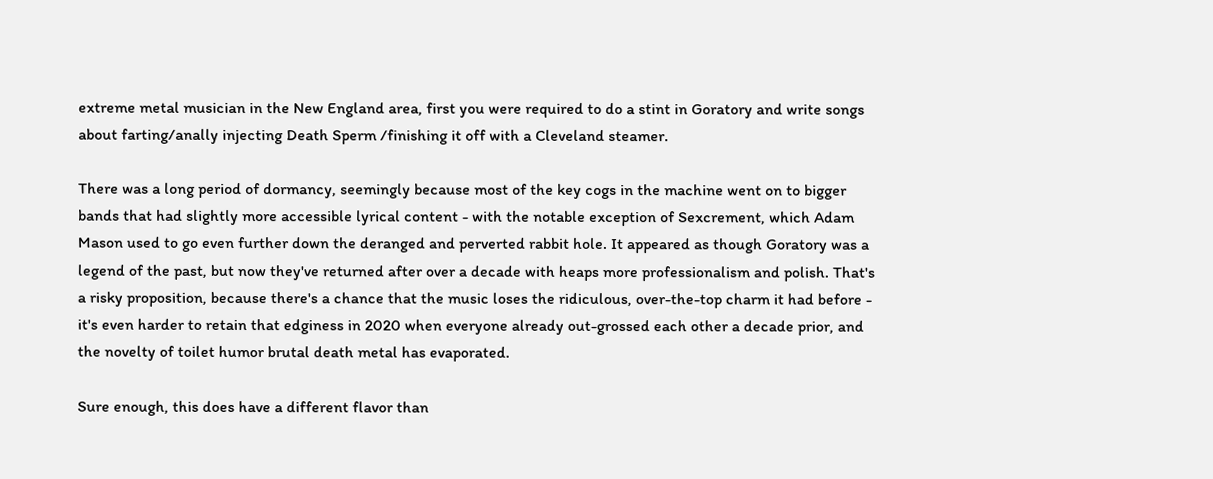extreme metal musician in the New England area, first you were required to do a stint in Goratory and write songs about farting/anally injecting Death Sperm /finishing it off with a Cleveland steamer.

There was a long period of dormancy, seemingly because most of the key cogs in the machine went on to bigger bands that had slightly more accessible lyrical content - with the notable exception of Sexcrement, which Adam Mason used to go even further down the deranged and perverted rabbit hole. It appeared as though Goratory was a legend of the past, but now they've returned after over a decade with heaps more professionalism and polish. That's a risky proposition, because there's a chance that the music loses the ridiculous, over-the-top charm it had before - it's even harder to retain that edginess in 2020 when everyone already out-grossed each other a decade prior, and the novelty of toilet humor brutal death metal has evaporated.

Sure enough, this does have a different flavor than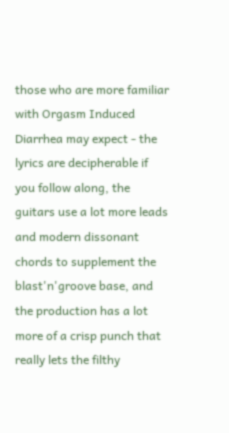those who are more familiar with Orgasm Induced Diarrhea may expect - the lyrics are decipherable if you follow along, the guitars use a lot more leads and modern dissonant chords to supplement the blast'n'groove base, and the production has a lot more of a crisp punch that really lets the filthy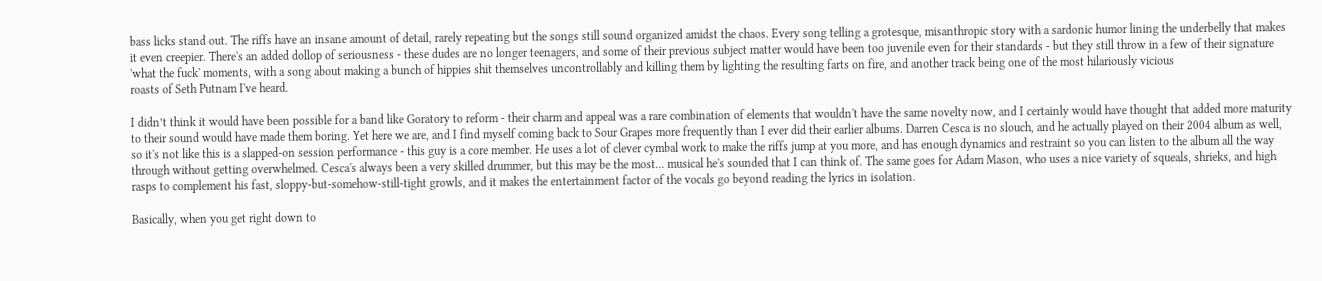bass licks stand out. The riffs have an insane amount of detail, rarely repeating but the songs still sound organized amidst the chaos. Every song telling a grotesque, misanthropic story with a sardonic humor lining the underbelly that makes it even creepier. There's an added dollop of seriousness - these dudes are no longer teenagers, and some of their previous subject matter would have been too juvenile even for their standards - but they still throw in a few of their signature 'what the fuck' moments, with a song about making a bunch of hippies shit themselves uncontrollably and killing them by lighting the resulting farts on fire, and another track being one of the most hilariously vicious
roasts of Seth Putnam I've heard.

I didn’t think it would have been possible for a band like Goratory to reform - their charm and appeal was a rare combination of elements that wouldn't have the same novelty now, and I certainly would have thought that added more maturity to their sound would have made them boring. Yet here we are, and I find myself coming back to Sour Grapes more frequently than I ever did their earlier albums. Darren Cesca is no slouch, and he actually played on their 2004 album as well, so it's not like this is a slapped-on session performance - this guy is a core member. He uses a lot of clever cymbal work to make the riffs jump at you more, and has enough dynamics and restraint so you can listen to the album all the way through without getting overwhelmed. Cesca's always been a very skilled drummer, but this may be the most... musical he's sounded that I can think of. The same goes for Adam Mason, who uses a nice variety of squeals, shrieks, and high rasps to complement his fast, sloppy-but-somehow-still-tight growls, and it makes the entertainment factor of the vocals go beyond reading the lyrics in isolation.

Basically, when you get right down to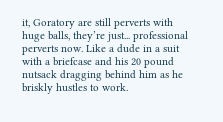it, Goratory are still perverts with huge balls, they’re just... professional perverts now. Like a dude in a suit with a briefcase and his 20 pound nutsack dragging behind him as he briskly hustles to work.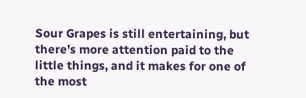Sour Grapes is still entertaining, but there’s more attention paid to the little things, and it makes for one of the most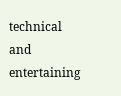technical and entertaining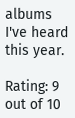albums I've heard this year.

Rating: 9 out of 10